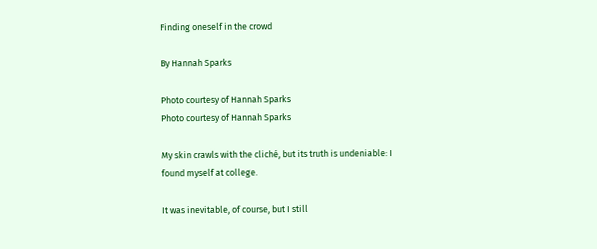Finding oneself in the crowd

By Hannah Sparks

Photo courtesy of Hannah Sparks
Photo courtesy of Hannah Sparks

My skin crawls with the cliché, but its truth is undeniable: I found myself at college.

It was inevitable, of course, but I still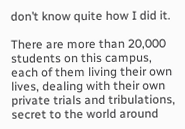don’t know quite how I did it.

There are more than 20,000 students on this campus, each of them living their own lives, dealing with their own private trials and tribulations, secret to the world around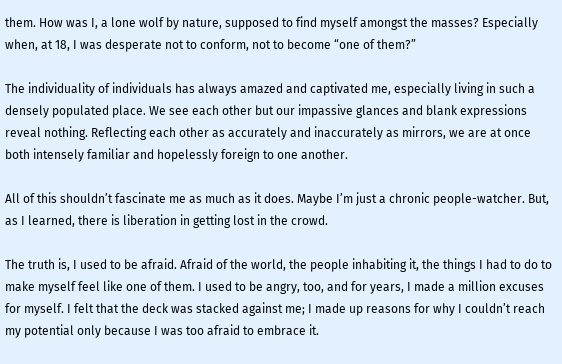them. How was I, a lone wolf by nature, supposed to find myself amongst the masses? Especially when, at 18, I was desperate not to conform, not to become “one of them?”

The individuality of individuals has always amazed and captivated me, especially living in such a densely populated place. We see each other but our impassive glances and blank expressions reveal nothing. Reflecting each other as accurately and inaccurately as mirrors, we are at once both intensely familiar and hopelessly foreign to one another.

All of this shouldn’t fascinate me as much as it does. Maybe I’m just a chronic people-watcher. But, as I learned, there is liberation in getting lost in the crowd.

The truth is, I used to be afraid. Afraid of the world, the people inhabiting it, the things I had to do to make myself feel like one of them. I used to be angry, too, and for years, I made a million excuses for myself. I felt that the deck was stacked against me; I made up reasons for why I couldn’t reach my potential only because I was too afraid to embrace it.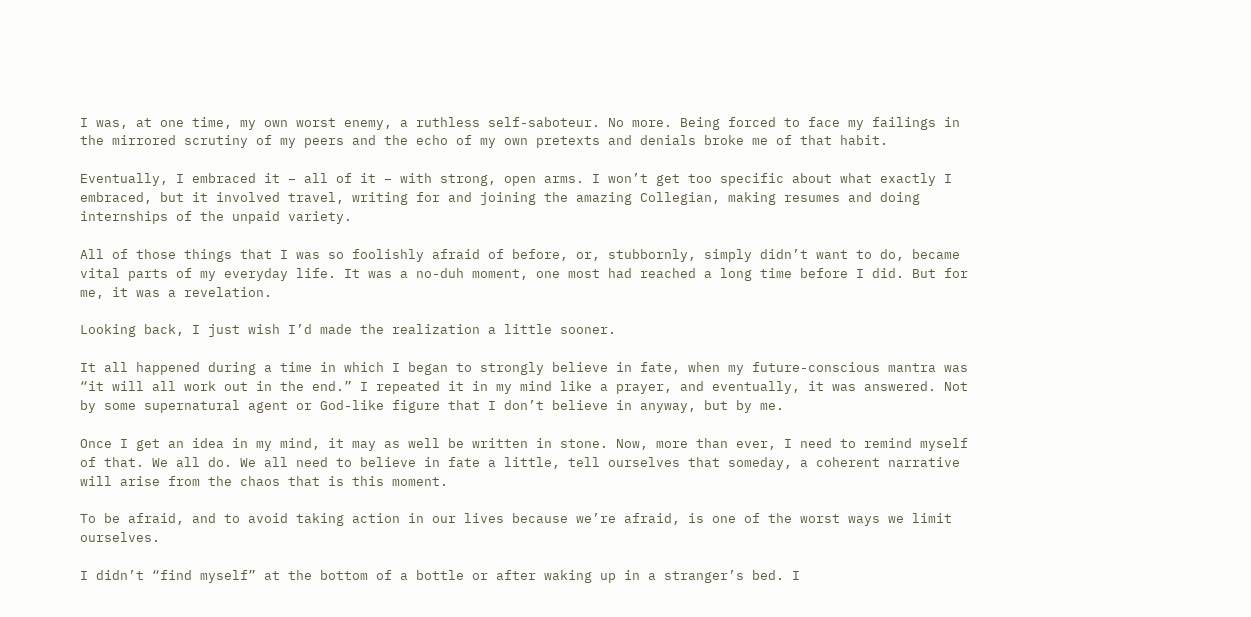I was, at one time, my own worst enemy, a ruthless self-saboteur. No more. Being forced to face my failings in the mirrored scrutiny of my peers and the echo of my own pretexts and denials broke me of that habit.

Eventually, I embraced it – all of it – with strong, open arms. I won’t get too specific about what exactly I embraced, but it involved travel, writing for and joining the amazing Collegian, making resumes and doing internships of the unpaid variety.

All of those things that I was so foolishly afraid of before, or, stubbornly, simply didn’t want to do, became vital parts of my everyday life. It was a no-duh moment, one most had reached a long time before I did. But for me, it was a revelation.

Looking back, I just wish I’d made the realization a little sooner.

It all happened during a time in which I began to strongly believe in fate, when my future-conscious mantra was “it will all work out in the end.” I repeated it in my mind like a prayer, and eventually, it was answered. Not by some supernatural agent or God-like figure that I don’t believe in anyway, but by me.

Once I get an idea in my mind, it may as well be written in stone. Now, more than ever, I need to remind myself of that. We all do. We all need to believe in fate a little, tell ourselves that someday, a coherent narrative will arise from the chaos that is this moment.

To be afraid, and to avoid taking action in our lives because we’re afraid, is one of the worst ways we limit ourselves.

I didn’t “find myself” at the bottom of a bottle or after waking up in a stranger’s bed. I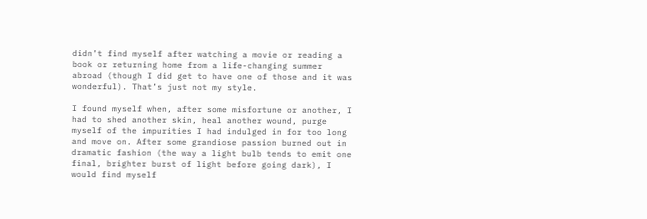didn’t find myself after watching a movie or reading a book or returning home from a life-changing summer abroad (though I did get to have one of those and it was wonderful). That’s just not my style.

I found myself when, after some misfortune or another, I had to shed another skin, heal another wound, purge myself of the impurities I had indulged in for too long and move on. After some grandiose passion burned out in dramatic fashion (the way a light bulb tends to emit one final, brighter burst of light before going dark), I would find myself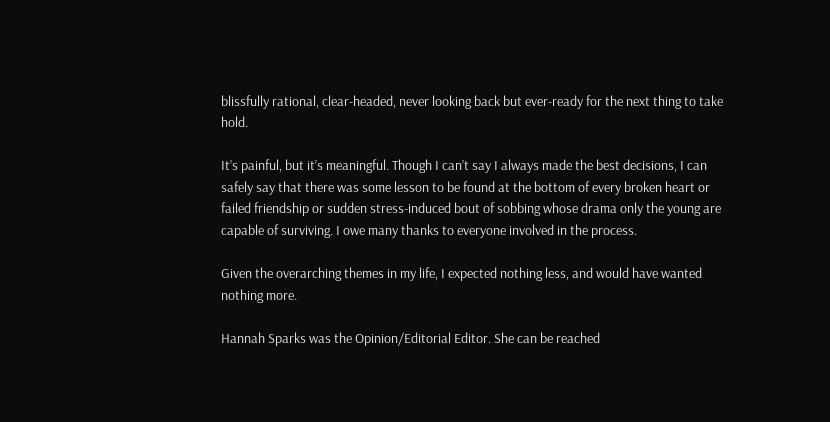blissfully rational, clear-headed, never looking back but ever-ready for the next thing to take hold.

It’s painful, but it’s meaningful. Though I can’t say I always made the best decisions, I can safely say that there was some lesson to be found at the bottom of every broken heart or failed friendship or sudden stress-induced bout of sobbing whose drama only the young are capable of surviving. I owe many thanks to everyone involved in the process.

Given the overarching themes in my life, I expected nothing less, and would have wanted nothing more.

Hannah Sparks was the Opinion/Editorial Editor. She can be reached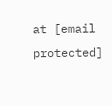at [email protected]